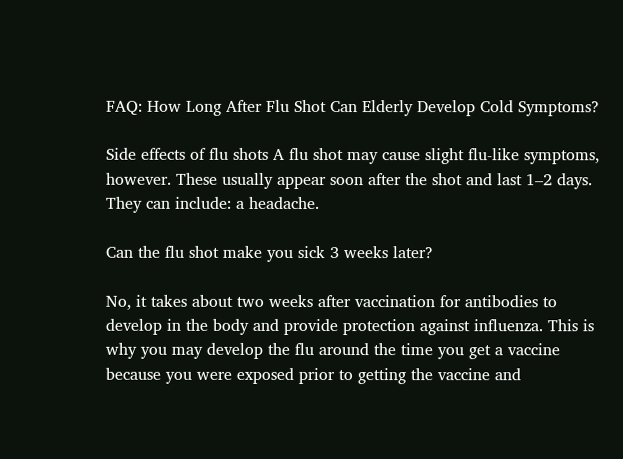FAQ: How Long After Flu Shot Can Elderly Develop Cold Symptoms?

Side effects of flu shots A flu shot may cause slight flu-like symptoms, however. These usually appear soon after the shot and last 1–2 days. They can include: a headache.

Can the flu shot make you sick 3 weeks later?

No, it takes about two weeks after vaccination for antibodies to develop in the body and provide protection against influenza. This is why you may develop the flu around the time you get a vaccine because you were exposed prior to getting the vaccine and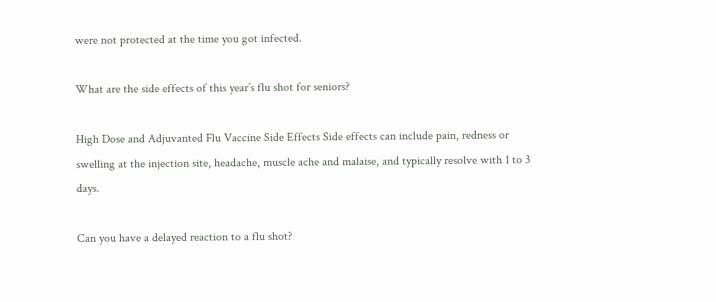were not protected at the time you got infected.

What are the side effects of this year’s flu shot for seniors?

High Dose and Adjuvanted Flu Vaccine Side Effects Side effects can include pain, redness or swelling at the injection site, headache, muscle ache and malaise, and typically resolve with 1 to 3 days.

Can you have a delayed reaction to a flu shot?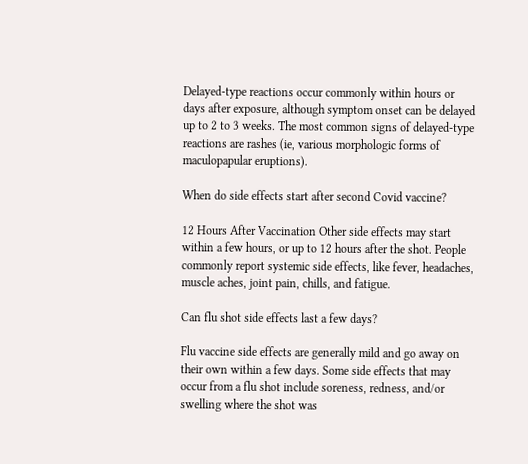Delayed-type reactions occur commonly within hours or days after exposure, although symptom onset can be delayed up to 2 to 3 weeks. The most common signs of delayed-type reactions are rashes (ie, various morphologic forms of maculopapular eruptions).

When do side effects start after second Covid vaccine?

12 Hours After Vaccination Other side effects may start within a few hours, or up to 12 hours after the shot. People commonly report systemic side effects, like fever, headaches, muscle aches, joint pain, chills, and fatigue.

Can flu shot side effects last a few days?

Flu vaccine side effects are generally mild and go away on their own within a few days. Some side effects that may occur from a flu shot include soreness, redness, and/or swelling where the shot was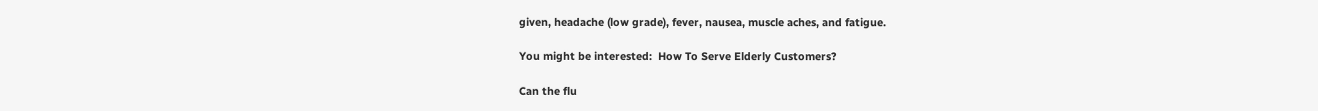given, headache (low grade), fever, nausea, muscle aches, and fatigue.

You might be interested:  How To Serve Elderly Customers?

Can the flu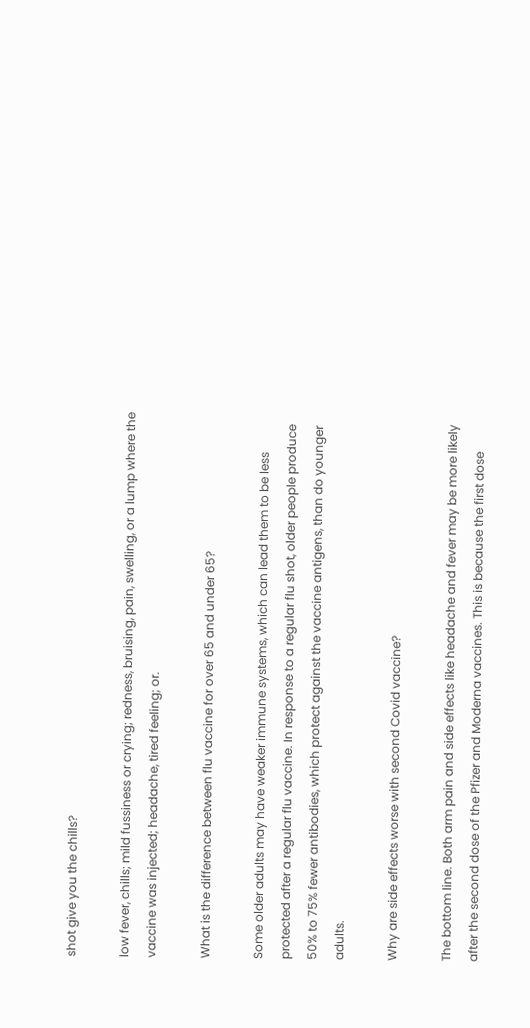shot give you the chills?

low fever, chills; mild fussiness or crying; redness, bruising, pain, swelling, or a lump where the vaccine was injected; headache, tired feeling; or.

What is the difference between flu vaccine for over 65 and under 65?

Some older adults may have weaker immune systems, which can lead them to be less protected after a regular flu vaccine. In response to a regular flu shot, older people produce 50% to 75% fewer antibodies, which protect against the vaccine antigens, than do younger adults.

Why are side effects worse with second Covid vaccine?

The bottom line. Both arm pain and side effects like headache and fever may be more likely after the second dose of the Pfizer and Moderna vaccines. This is because the first dose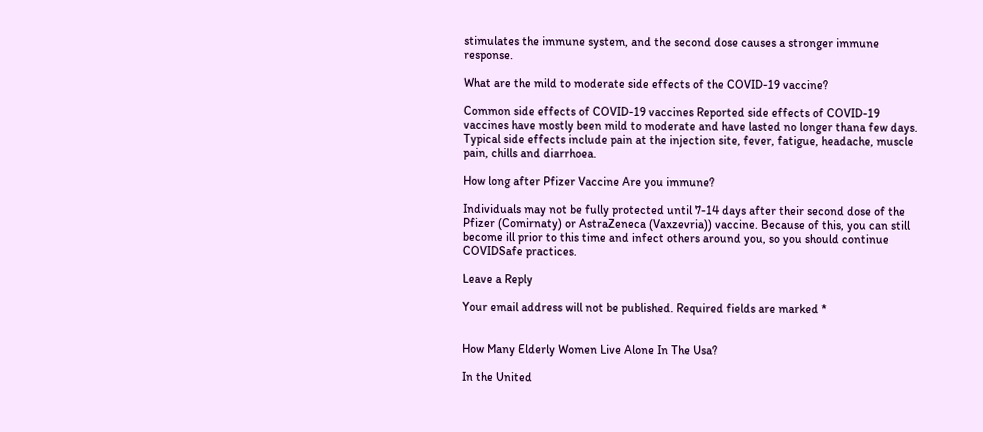stimulates the immune system, and the second dose causes a stronger immune response.

What are the mild to moderate side effects of the COVID-19 vaccine?

Common side effects of COVID-19 vaccines Reported side effects of COVID-19 vaccines have mostly been mild to moderate and have lasted no longer thana few days. Typical side effects include pain at the injection site, fever, fatigue, headache, muscle pain, chills and diarrhoea.

How long after Pfizer Vaccine Are you immune?

Individuals may not be fully protected until 7-14 days after their second dose of the Pfizer (Comirnaty) or AstraZeneca (Vaxzevria)) vaccine. Because of this, you can still become ill prior to this time and infect others around you, so you should continue COVIDSafe practices.

Leave a Reply

Your email address will not be published. Required fields are marked *


How Many Elderly Women Live Alone In The Usa?

In the United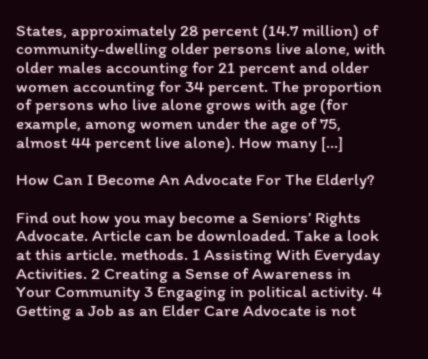States, approximately 28 percent (14.7 million) of community-dwelling older persons live alone, with older males accounting for 21 percent and older women accounting for 34 percent. The proportion of persons who live alone grows with age (for example, among women under the age of 75, almost 44 percent live alone). How many […]

How Can I Become An Advocate For The Elderly?

Find out how you may become a Seniors’ Rights Advocate. Article can be downloaded. Take a look at this article. methods. 1 Assisting With Everyday Activities. 2 Creating a Sense of Awareness in Your Community 3 Engaging in political activity. 4 Getting a Job as an Elder Care Advocate is not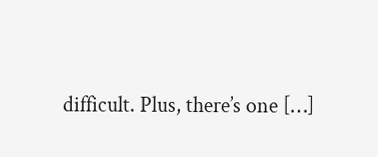difficult. Plus, there’s one […]